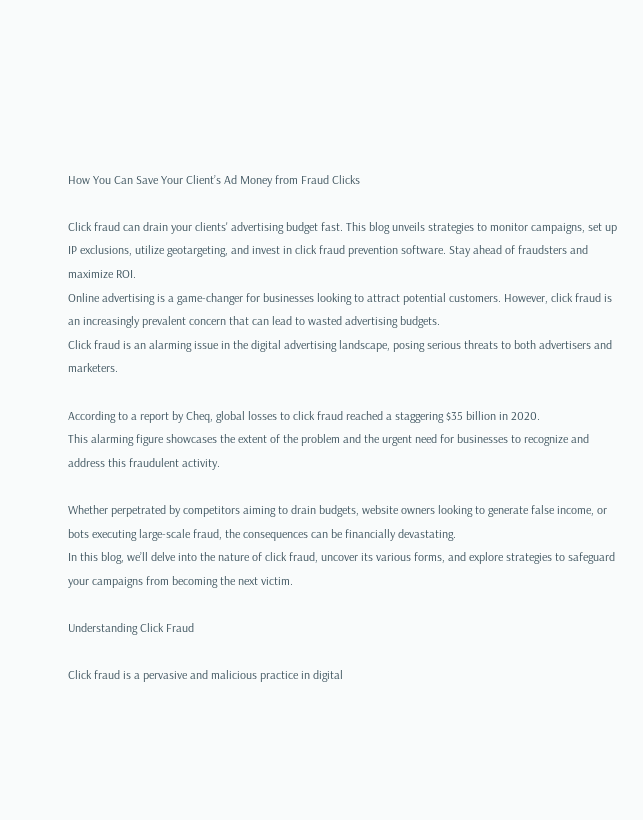How You Can Save Your Client’s Ad Money from Fraud Clicks

Click fraud can drain your clients' advertising budget fast. This blog unveils strategies to monitor campaigns, set up IP exclusions, utilize geotargeting, and invest in click fraud prevention software. Stay ahead of fraudsters and maximize ROI.
Online advertising is a game-changer for businesses looking to attract potential customers. However, click fraud is an increasingly prevalent concern that can lead to wasted advertising budgets.
Click fraud is an alarming issue in the digital advertising landscape, posing serious threats to both advertisers and marketers.

According to a report by Cheq, global losses to click fraud reached a staggering $35 billion in 2020.
This alarming figure showcases the extent of the problem and the urgent need for businesses to recognize and address this fraudulent activity.

Whether perpetrated by competitors aiming to drain budgets, website owners looking to generate false income, or bots executing large-scale fraud, the consequences can be financially devastating.
In this blog, we’ll delve into the nature of click fraud, uncover its various forms, and explore strategies to safeguard your campaigns from becoming the next victim.

Understanding Click Fraud

Click fraud is a pervasive and malicious practice in digital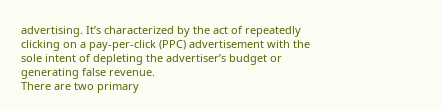advertising. It’s characterized by the act of repeatedly clicking on a pay-per-click (PPC) advertisement with the sole intent of depleting the advertiser’s budget or generating false revenue.
There are two primary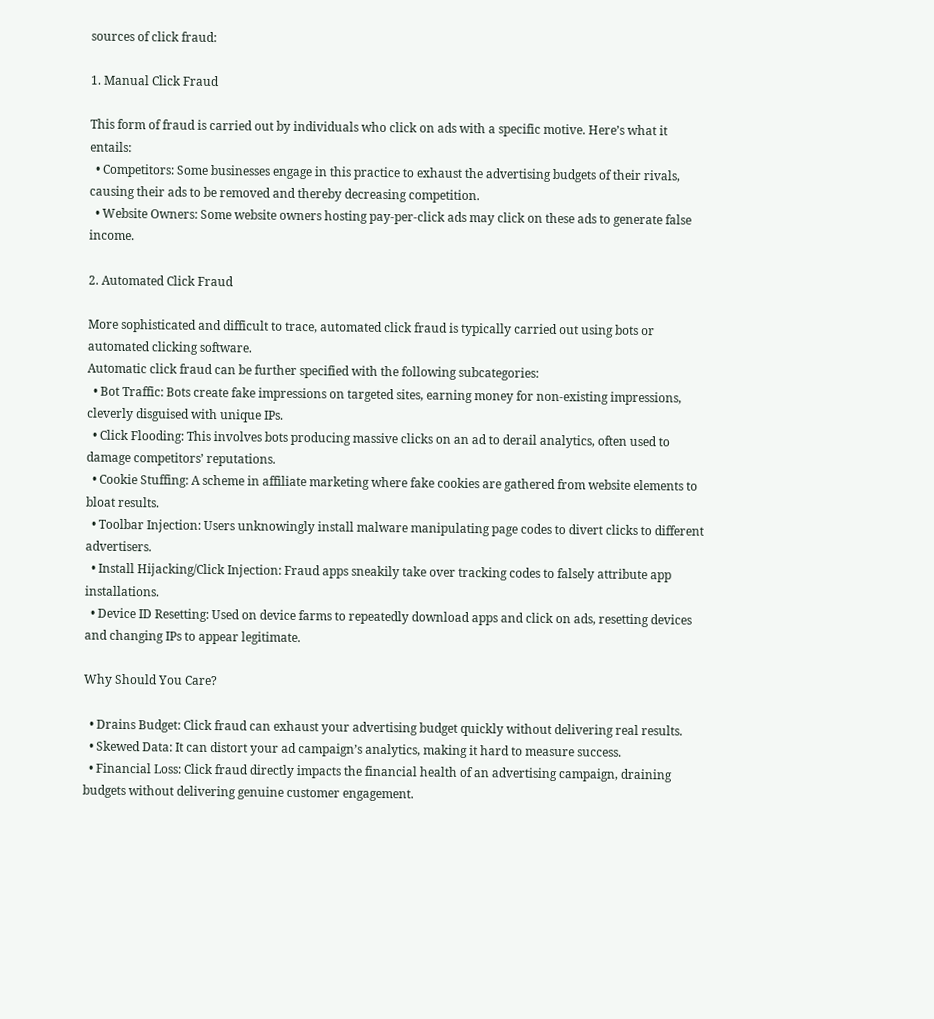sources of click fraud:

1. Manual Click Fraud

This form of fraud is carried out by individuals who click on ads with a specific motive. Here’s what it entails:
  • Competitors: Some businesses engage in this practice to exhaust the advertising budgets of their rivals, causing their ads to be removed and thereby decreasing competition.
  • Website Owners: Some website owners hosting pay-per-click ads may click on these ads to generate false income.

2. Automated Click Fraud

More sophisticated and difficult to trace, automated click fraud is typically carried out using bots or automated clicking software.
Automatic click fraud can be further specified with the following subcategories:
  • Bot Traffic: Bots create fake impressions on targeted sites, earning money for non-existing impressions, cleverly disguised with unique IPs.
  • Click Flooding: This involves bots producing massive clicks on an ad to derail analytics, often used to damage competitors’ reputations.
  • Cookie Stuffing: A scheme in affiliate marketing where fake cookies are gathered from website elements to bloat results.
  • Toolbar Injection: Users unknowingly install malware manipulating page codes to divert clicks to different advertisers.
  • Install Hijacking/Click Injection: Fraud apps sneakily take over tracking codes to falsely attribute app installations.
  • Device ID Resetting: Used on device farms to repeatedly download apps and click on ads, resetting devices and changing IPs to appear legitimate.

Why Should You Care?

  • Drains Budget: Click fraud can exhaust your advertising budget quickly without delivering real results.
  • Skewed Data: It can distort your ad campaign’s analytics, making it hard to measure success.
  • Financial Loss: Click fraud directly impacts the financial health of an advertising campaign, draining budgets without delivering genuine customer engagement.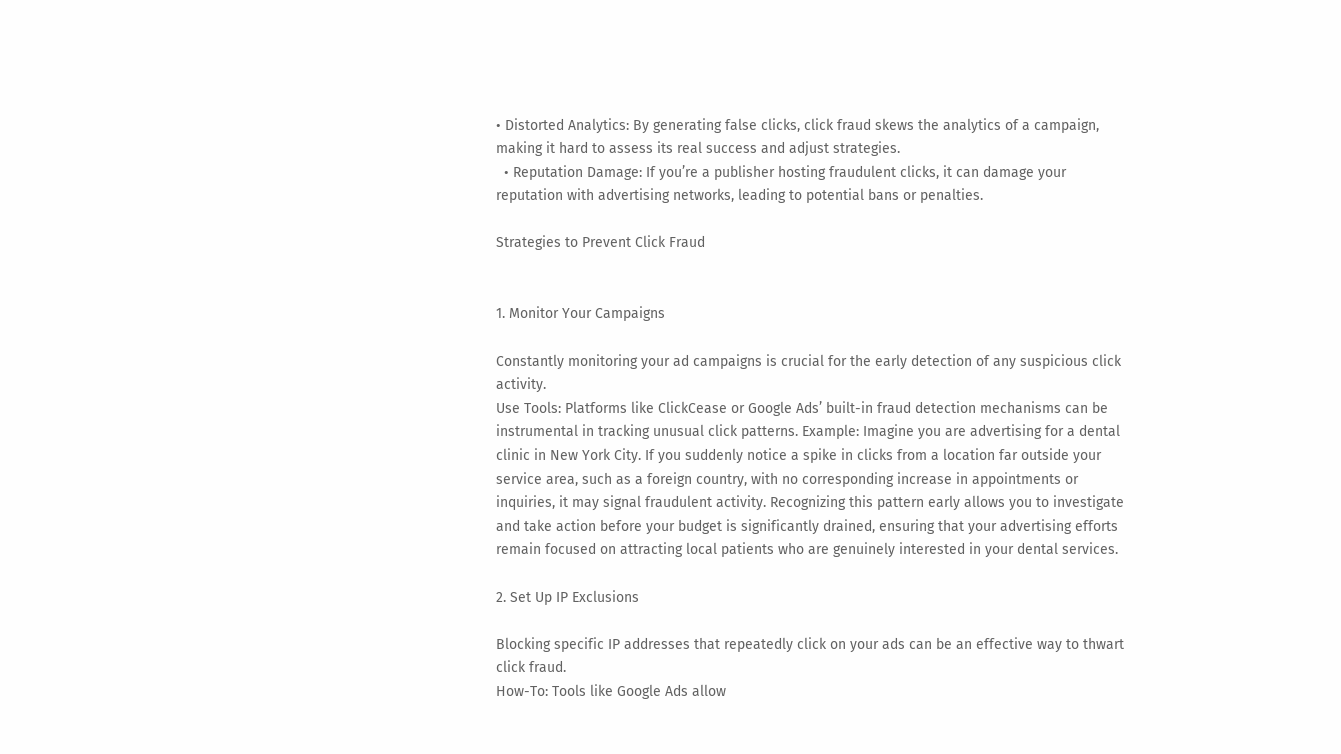• Distorted Analytics: By generating false clicks, click fraud skews the analytics of a campaign, making it hard to assess its real success and adjust strategies.
  • Reputation Damage: If you’re a publisher hosting fraudulent clicks, it can damage your reputation with advertising networks, leading to potential bans or penalties.

Strategies to Prevent Click Fraud


1. Monitor Your Campaigns

Constantly monitoring your ad campaigns is crucial for the early detection of any suspicious click activity.
Use Tools: Platforms like ClickCease or Google Ads’ built-in fraud detection mechanisms can be instrumental in tracking unusual click patterns. Example: Imagine you are advertising for a dental clinic in New York City. If you suddenly notice a spike in clicks from a location far outside your service area, such as a foreign country, with no corresponding increase in appointments or inquiries, it may signal fraudulent activity. Recognizing this pattern early allows you to investigate and take action before your budget is significantly drained, ensuring that your advertising efforts remain focused on attracting local patients who are genuinely interested in your dental services.

2. Set Up IP Exclusions

Blocking specific IP addresses that repeatedly click on your ads can be an effective way to thwart click fraud.
How-To: Tools like Google Ads allow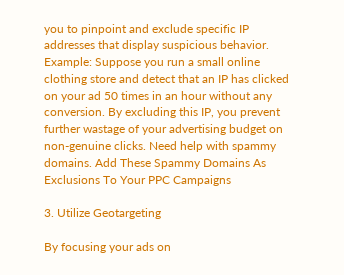you to pinpoint and exclude specific IP addresses that display suspicious behavior. Example: Suppose you run a small online clothing store and detect that an IP has clicked on your ad 50 times in an hour without any conversion. By excluding this IP, you prevent further wastage of your advertising budget on non-genuine clicks. Need help with spammy domains. Add These Spammy Domains As Exclusions To Your PPC Campaigns

3. Utilize Geotargeting

By focusing your ads on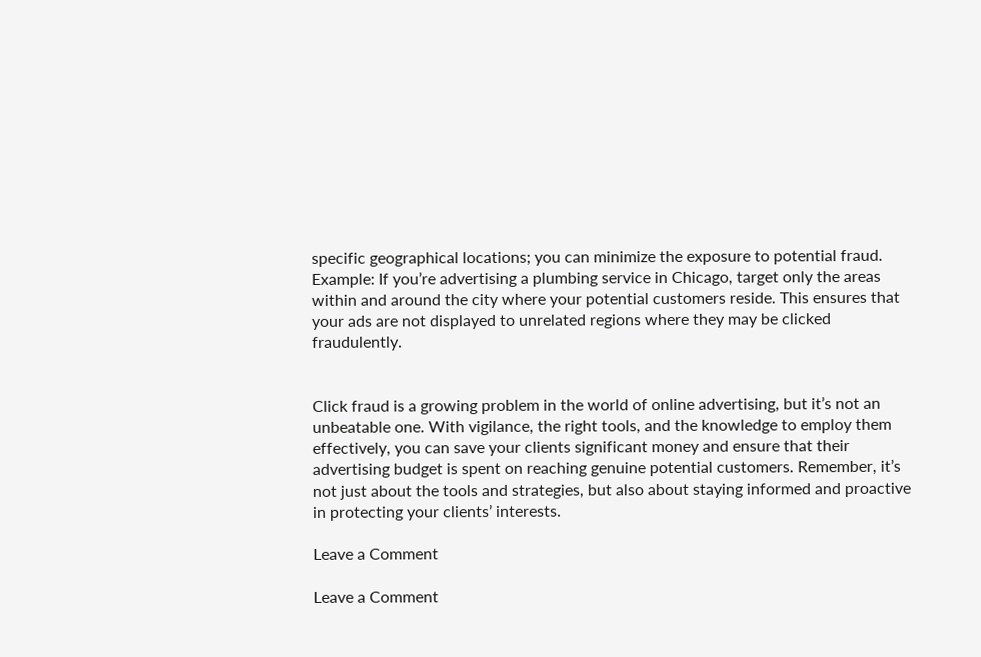specific geographical locations; you can minimize the exposure to potential fraud.
Example: If you’re advertising a plumbing service in Chicago, target only the areas within and around the city where your potential customers reside. This ensures that your ads are not displayed to unrelated regions where they may be clicked fraudulently.


Click fraud is a growing problem in the world of online advertising, but it’s not an unbeatable one. With vigilance, the right tools, and the knowledge to employ them effectively, you can save your clients significant money and ensure that their advertising budget is spent on reaching genuine potential customers. Remember, it’s not just about the tools and strategies, but also about staying informed and proactive in protecting your clients’ interests.

Leave a Comment

Leave a Comment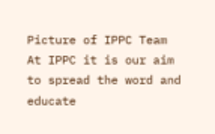Picture of IPPC Team
At IPPC it is our aim to spread the word and educate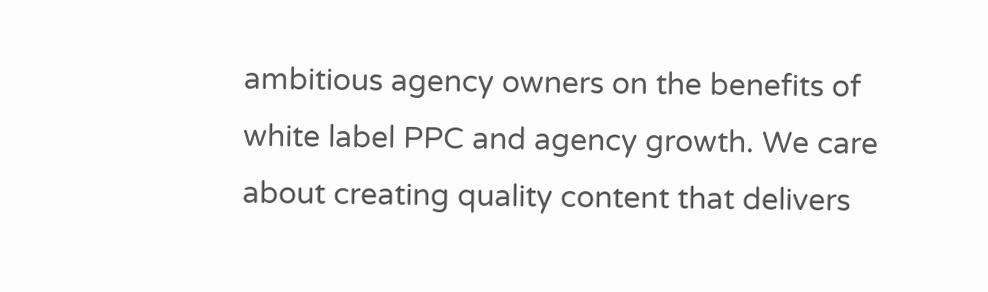ambitious agency owners on the benefits of white label PPC and agency growth. We care about creating quality content that delivers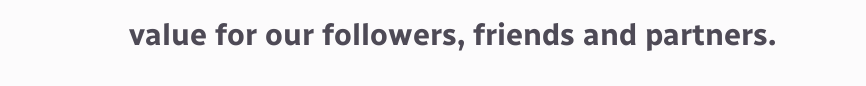value for our followers, friends and partners.